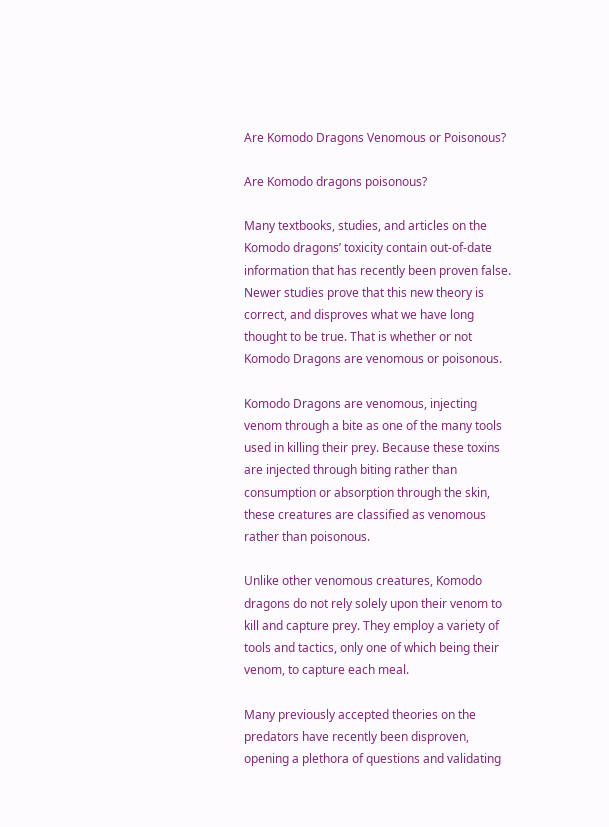Are Komodo Dragons Venomous or Poisonous?

Are Komodo dragons poisonous?

Many textbooks, studies, and articles on the Komodo dragons’ toxicity contain out-of-date information that has recently been proven false. Newer studies prove that this new theory is correct, and disproves what we have long thought to be true. That is whether or not Komodo Dragons are venomous or poisonous.

Komodo Dragons are venomous, injecting venom through a bite as one of the many tools used in killing their prey. Because these toxins are injected through biting rather than consumption or absorption through the skin, these creatures are classified as venomous rather than poisonous.

Unlike other venomous creatures, Komodo dragons do not rely solely upon their venom to kill and capture prey. They employ a variety of tools and tactics, only one of which being their venom, to capture each meal.

Many previously accepted theories on the predators have recently been disproven, opening a plethora of questions and validating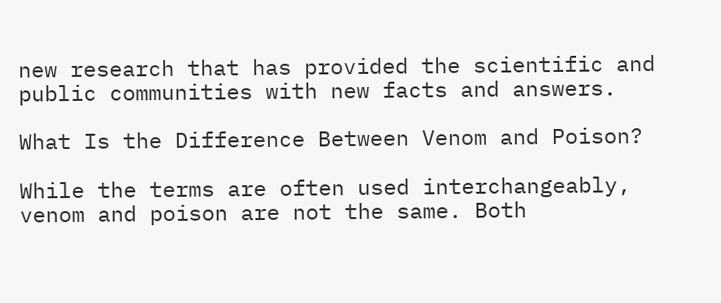new research that has provided the scientific and public communities with new facts and answers.

What Is the Difference Between Venom and Poison?

While the terms are often used interchangeably, venom and poison are not the same. Both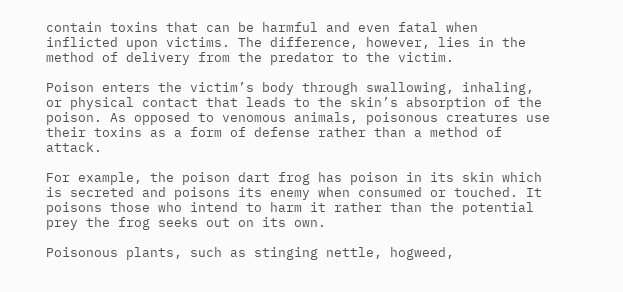contain toxins that can be harmful and even fatal when inflicted upon victims. The difference, however, lies in the method of delivery from the predator to the victim.

Poison enters the victim’s body through swallowing, inhaling, or physical contact that leads to the skin’s absorption of the poison. As opposed to venomous animals, poisonous creatures use their toxins as a form of defense rather than a method of attack.

For example, the poison dart frog has poison in its skin which is secreted and poisons its enemy when consumed or touched. It poisons those who intend to harm it rather than the potential prey the frog seeks out on its own.

Poisonous plants, such as stinging nettle, hogweed,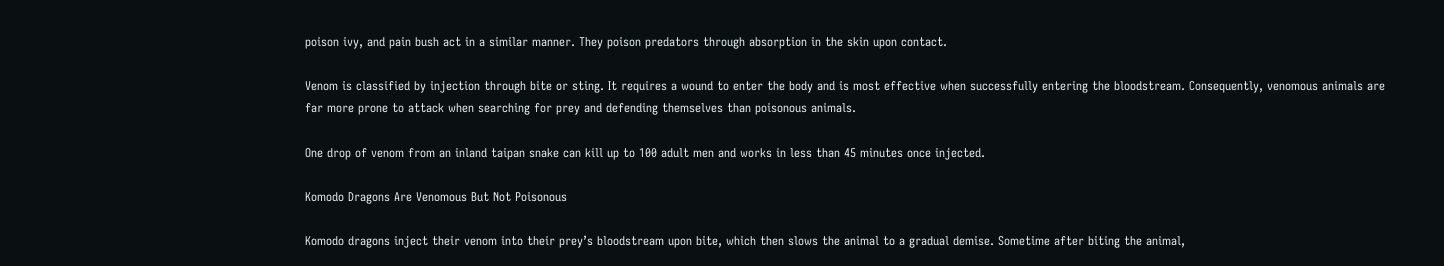poison ivy, and pain bush act in a similar manner. They poison predators through absorption in the skin upon contact.

Venom is classified by injection through bite or sting. It requires a wound to enter the body and is most effective when successfully entering the bloodstream. Consequently, venomous animals are far more prone to attack when searching for prey and defending themselves than poisonous animals.

One drop of venom from an inland taipan snake can kill up to 100 adult men and works in less than 45 minutes once injected.

Komodo Dragons Are Venomous But Not Poisonous

Komodo dragons inject their venom into their prey’s bloodstream upon bite, which then slows the animal to a gradual demise. Sometime after biting the animal,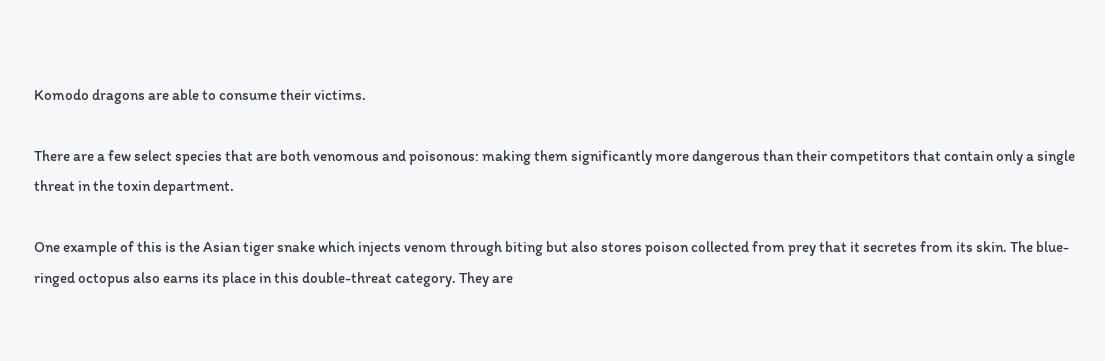Komodo dragons are able to consume their victims.

There are a few select species that are both venomous and poisonous: making them significantly more dangerous than their competitors that contain only a single threat in the toxin department.

One example of this is the Asian tiger snake which injects venom through biting but also stores poison collected from prey that it secretes from its skin. The blue-ringed octopus also earns its place in this double-threat category. They are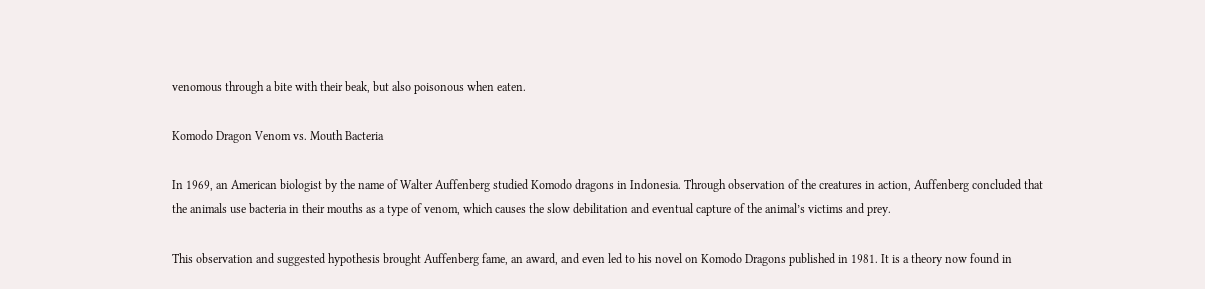venomous through a bite with their beak, but also poisonous when eaten.

Komodo Dragon Venom vs. Mouth Bacteria

In 1969, an American biologist by the name of Walter Auffenberg studied Komodo dragons in Indonesia. Through observation of the creatures in action, Auffenberg concluded that the animals use bacteria in their mouths as a type of venom, which causes the slow debilitation and eventual capture of the animal’s victims and prey.

This observation and suggested hypothesis brought Auffenberg fame, an award, and even led to his novel on Komodo Dragons published in 1981. It is a theory now found in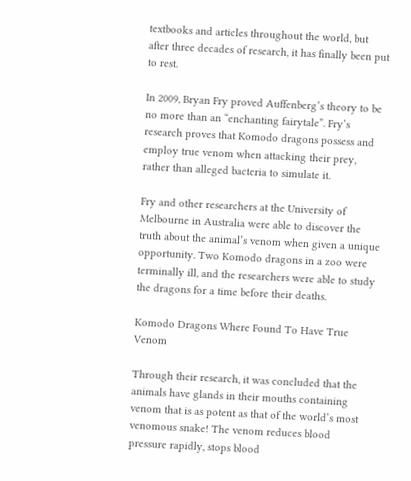textbooks and articles throughout the world, but after three decades of research, it has finally been put to rest.

In 2009, Bryan Fry proved Auffenberg’s theory to be no more than an “enchanting fairytale”. Fry’s research proves that Komodo dragons possess and employ true venom when attacking their prey, rather than alleged bacteria to simulate it.

Fry and other researchers at the University of Melbourne in Australia were able to discover the truth about the animal’s venom when given a unique opportunity. Two Komodo dragons in a zoo were terminally ill, and the researchers were able to study the dragons for a time before their deaths.

Komodo Dragons Where Found To Have True Venom

Through their research, it was concluded that the animals have glands in their mouths containing venom that is as potent as that of the world’s most venomous snake! The venom reduces blood pressure rapidly, stops blood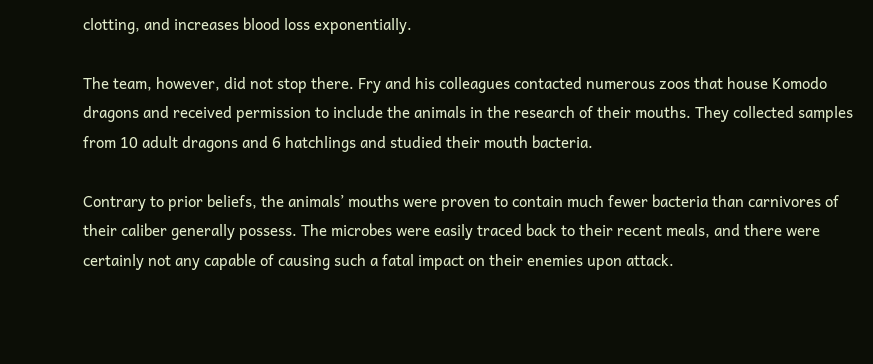clotting, and increases blood loss exponentially.

The team, however, did not stop there. Fry and his colleagues contacted numerous zoos that house Komodo dragons and received permission to include the animals in the research of their mouths. They collected samples from 10 adult dragons and 6 hatchlings and studied their mouth bacteria.

Contrary to prior beliefs, the animals’ mouths were proven to contain much fewer bacteria than carnivores of their caliber generally possess. The microbes were easily traced back to their recent meals, and there were certainly not any capable of causing such a fatal impact on their enemies upon attack.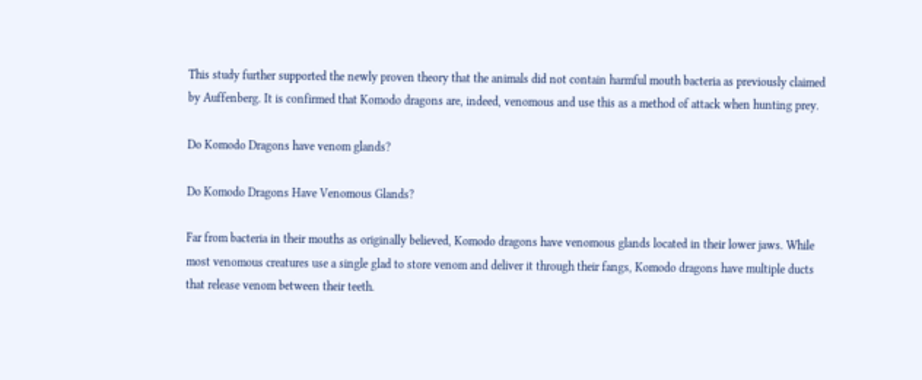This study further supported the newly proven theory that the animals did not contain harmful mouth bacteria as previously claimed by Auffenberg. It is confirmed that Komodo dragons are, indeed, venomous and use this as a method of attack when hunting prey.

Do Komodo Dragons have venom glands?

Do Komodo Dragons Have Venomous Glands?

Far from bacteria in their mouths as originally believed, Komodo dragons have venomous glands located in their lower jaws. While most venomous creatures use a single glad to store venom and deliver it through their fangs, Komodo dragons have multiple ducts that release venom between their teeth.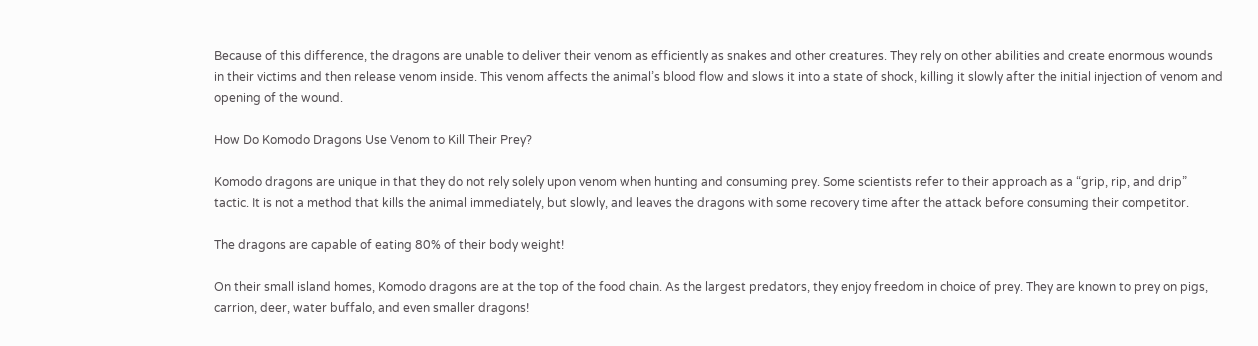Because of this difference, the dragons are unable to deliver their venom as efficiently as snakes and other creatures. They rely on other abilities and create enormous wounds in their victims and then release venom inside. This venom affects the animal’s blood flow and slows it into a state of shock, killing it slowly after the initial injection of venom and opening of the wound.

How Do Komodo Dragons Use Venom to Kill Their Prey?

Komodo dragons are unique in that they do not rely solely upon venom when hunting and consuming prey. Some scientists refer to their approach as a “grip, rip, and drip” tactic. It is not a method that kills the animal immediately, but slowly, and leaves the dragons with some recovery time after the attack before consuming their competitor.

The dragons are capable of eating 80% of their body weight!

On their small island homes, Komodo dragons are at the top of the food chain. As the largest predators, they enjoy freedom in choice of prey. They are known to prey on pigs, carrion, deer, water buffalo, and even smaller dragons!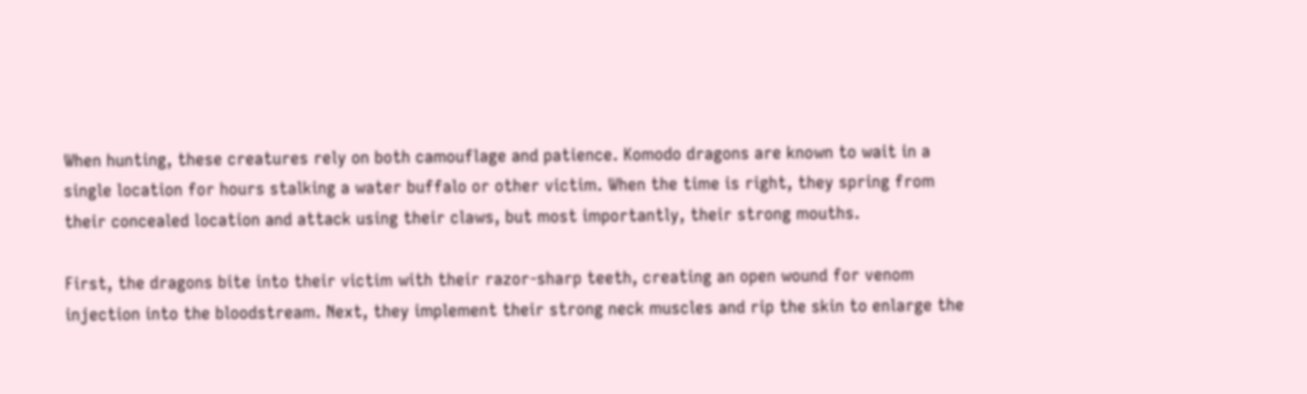When hunting, these creatures rely on both camouflage and patience. Komodo dragons are known to wait in a single location for hours stalking a water buffalo or other victim. When the time is right, they spring from their concealed location and attack using their claws, but most importantly, their strong mouths.

First, the dragons bite into their victim with their razor-sharp teeth, creating an open wound for venom injection into the bloodstream. Next, they implement their strong neck muscles and rip the skin to enlarge the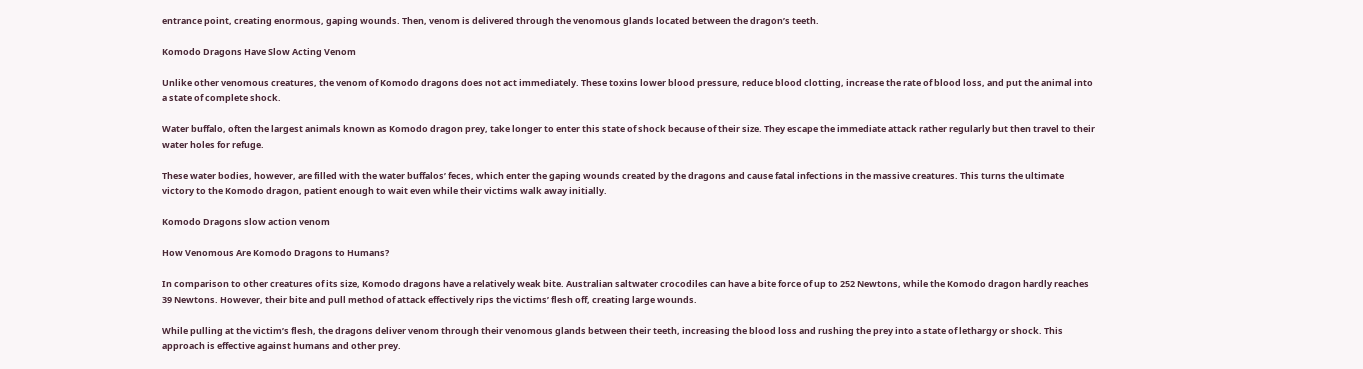entrance point, creating enormous, gaping wounds. Then, venom is delivered through the venomous glands located between the dragon’s teeth.

Komodo Dragons Have Slow Acting Venom

Unlike other venomous creatures, the venom of Komodo dragons does not act immediately. These toxins lower blood pressure, reduce blood clotting, increase the rate of blood loss, and put the animal into a state of complete shock.

Water buffalo, often the largest animals known as Komodo dragon prey, take longer to enter this state of shock because of their size. They escape the immediate attack rather regularly but then travel to their water holes for refuge.

These water bodies, however, are filled with the water buffalos’ feces, which enter the gaping wounds created by the dragons and cause fatal infections in the massive creatures. This turns the ultimate victory to the Komodo dragon, patient enough to wait even while their victims walk away initially.

Komodo Dragons slow action venom

How Venomous Are Komodo Dragons to Humans?

In comparison to other creatures of its size, Komodo dragons have a relatively weak bite. Australian saltwater crocodiles can have a bite force of up to 252 Newtons, while the Komodo dragon hardly reaches 39 Newtons. However, their bite and pull method of attack effectively rips the victims’ flesh off, creating large wounds.

While pulling at the victim’s flesh, the dragons deliver venom through their venomous glands between their teeth, increasing the blood loss and rushing the prey into a state of lethargy or shock. This approach is effective against humans and other prey.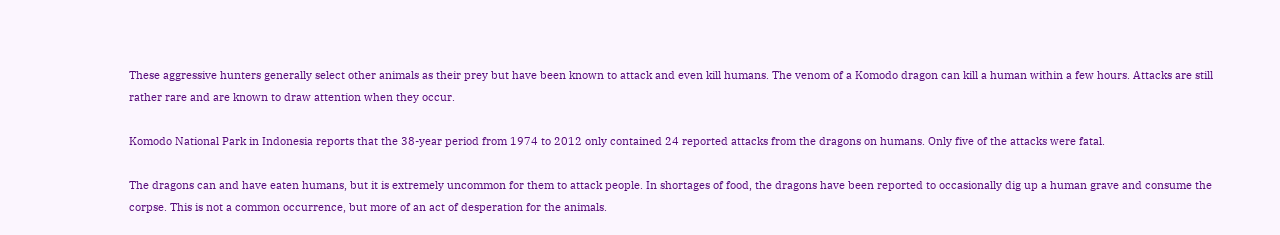These aggressive hunters generally select other animals as their prey but have been known to attack and even kill humans. The venom of a Komodo dragon can kill a human within a few hours. Attacks are still rather rare and are known to draw attention when they occur.

Komodo National Park in Indonesia reports that the 38-year period from 1974 to 2012 only contained 24 reported attacks from the dragons on humans. Only five of the attacks were fatal.

The dragons can and have eaten humans, but it is extremely uncommon for them to attack people. In shortages of food, the dragons have been reported to occasionally dig up a human grave and consume the corpse. This is not a common occurrence, but more of an act of desperation for the animals.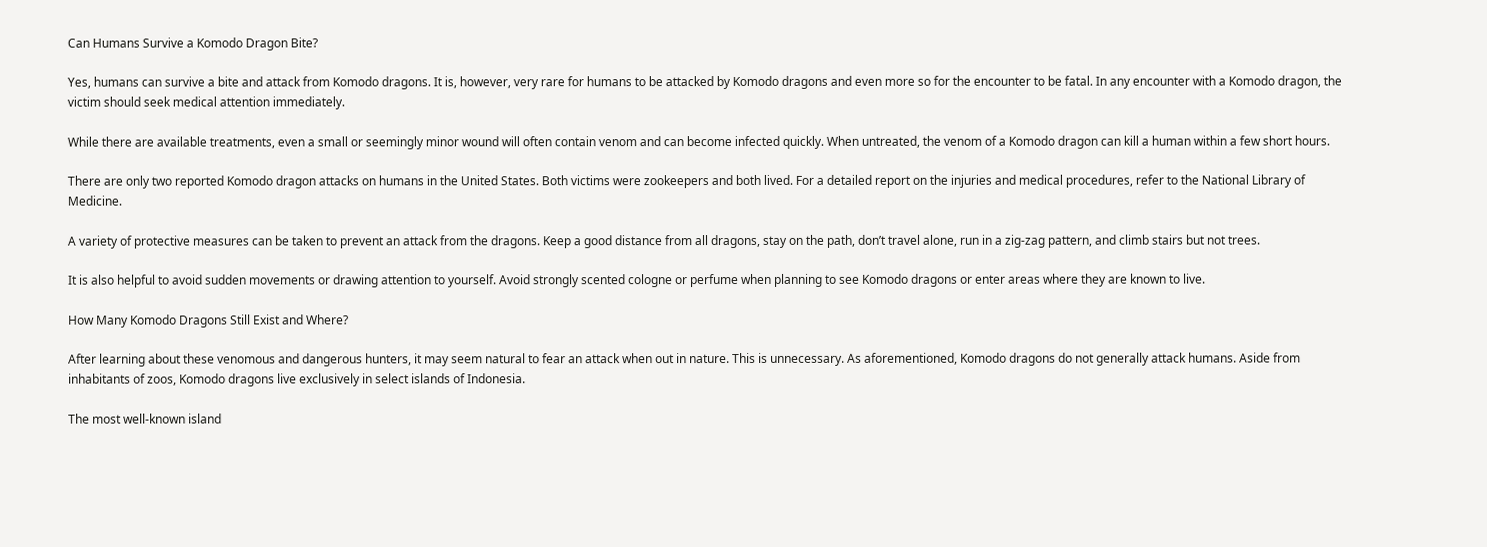Can Humans Survive a Komodo Dragon Bite?

Yes, humans can survive a bite and attack from Komodo dragons. It is, however, very rare for humans to be attacked by Komodo dragons and even more so for the encounter to be fatal. In any encounter with a Komodo dragon, the victim should seek medical attention immediately.

While there are available treatments, even a small or seemingly minor wound will often contain venom and can become infected quickly. When untreated, the venom of a Komodo dragon can kill a human within a few short hours.

There are only two reported Komodo dragon attacks on humans in the United States. Both victims were zookeepers and both lived. For a detailed report on the injuries and medical procedures, refer to the National Library of Medicine.

A variety of protective measures can be taken to prevent an attack from the dragons. Keep a good distance from all dragons, stay on the path, don’t travel alone, run in a zig-zag pattern, and climb stairs but not trees.

It is also helpful to avoid sudden movements or drawing attention to yourself. Avoid strongly scented cologne or perfume when planning to see Komodo dragons or enter areas where they are known to live.

How Many Komodo Dragons Still Exist and Where?

After learning about these venomous and dangerous hunters, it may seem natural to fear an attack when out in nature. This is unnecessary. As aforementioned, Komodo dragons do not generally attack humans. Aside from inhabitants of zoos, Komodo dragons live exclusively in select islands of Indonesia.

The most well-known island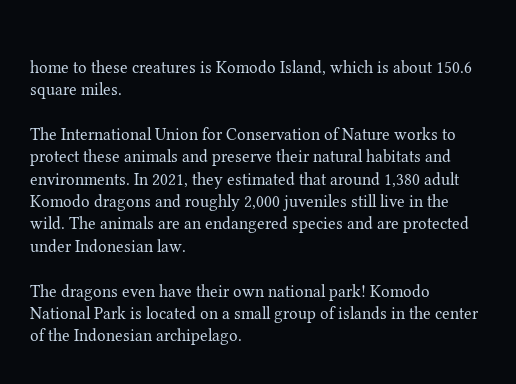home to these creatures is Komodo Island, which is about 150.6 square miles.

The International Union for Conservation of Nature works to protect these animals and preserve their natural habitats and environments. In 2021, they estimated that around 1,380 adult Komodo dragons and roughly 2,000 juveniles still live in the wild. The animals are an endangered species and are protected under Indonesian law.

The dragons even have their own national park! Komodo National Park is located on a small group of islands in the center of the Indonesian archipelago.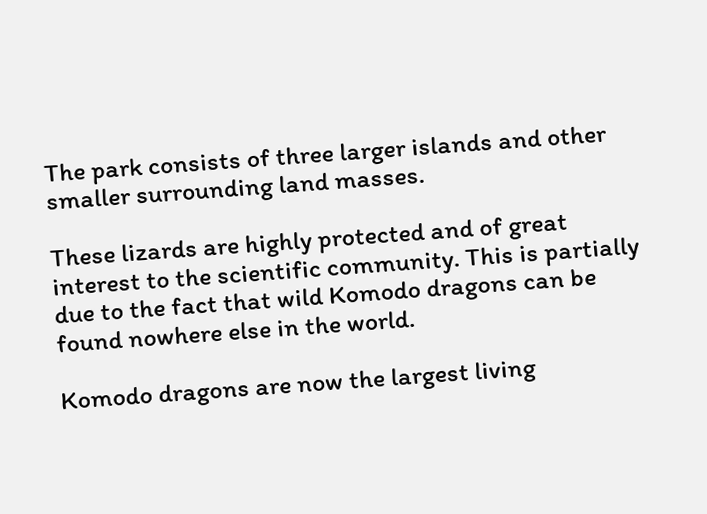The park consists of three larger islands and other smaller surrounding land masses.

These lizards are highly protected and of great interest to the scientific community. This is partially due to the fact that wild Komodo dragons can be found nowhere else in the world.

Komodo dragons are now the largest living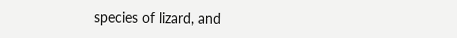species of lizard, and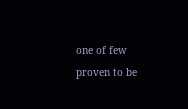one of few proven to be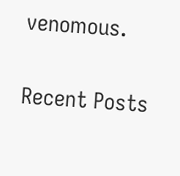venomous.

Recent Posts